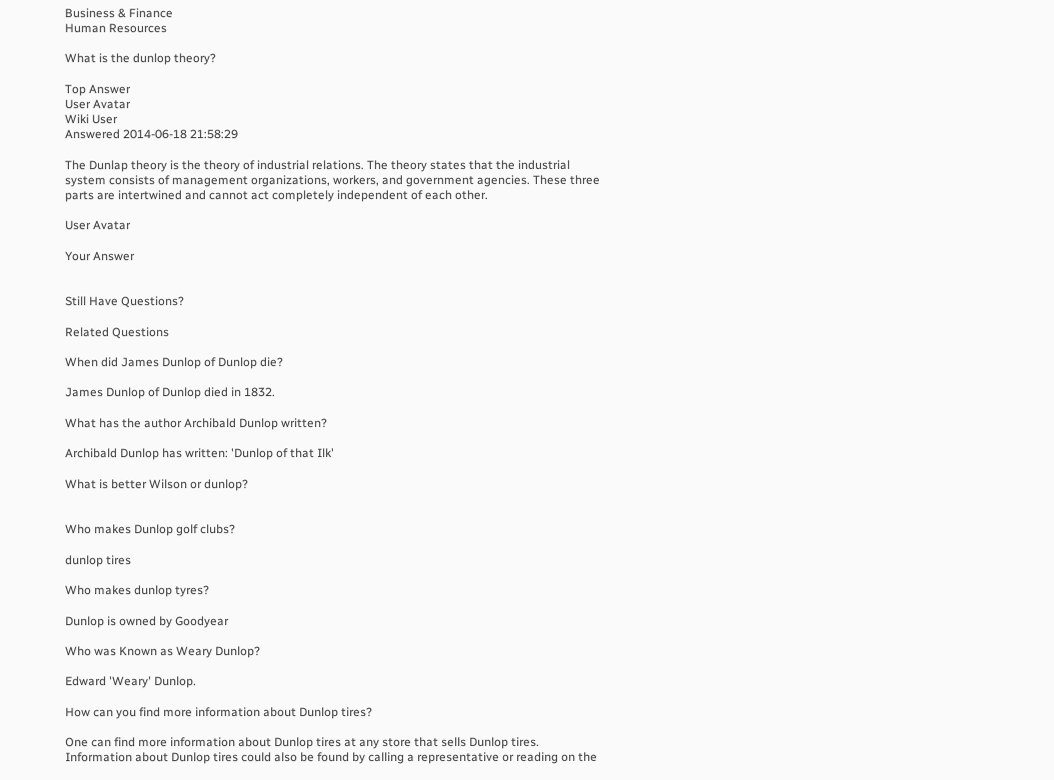Business & Finance
Human Resources

What is the dunlop theory?

Top Answer
User Avatar
Wiki User
Answered 2014-06-18 21:58:29

The Dunlap theory is the theory of industrial relations. The theory states that the industrial system consists of management organizations, workers, and government agencies. These three parts are intertwined and cannot act completely independent of each other.

User Avatar

Your Answer


Still Have Questions?

Related Questions

When did James Dunlop of Dunlop die?

James Dunlop of Dunlop died in 1832.

What has the author Archibald Dunlop written?

Archibald Dunlop has written: 'Dunlop of that Ilk'

What is better Wilson or dunlop?


Who makes Dunlop golf clubs?

dunlop tires

Who makes dunlop tyres?

Dunlop is owned by Goodyear

Who was Known as Weary Dunlop?

Edward 'Weary' Dunlop.

How can you find more information about Dunlop tires?

One can find more information about Dunlop tires at any store that sells Dunlop tires. Information about Dunlop tires could also be found by calling a representative or reading on the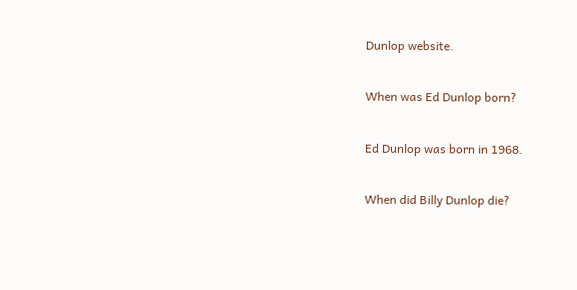Dunlop website.

When was Ed Dunlop born?

Ed Dunlop was born in 1968.

When did Billy Dunlop die?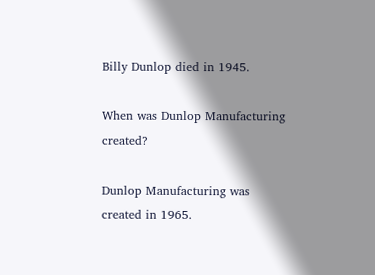Billy Dunlop died in 1945.

When was Dunlop Manufacturing created?

Dunlop Manufacturing was created in 1965.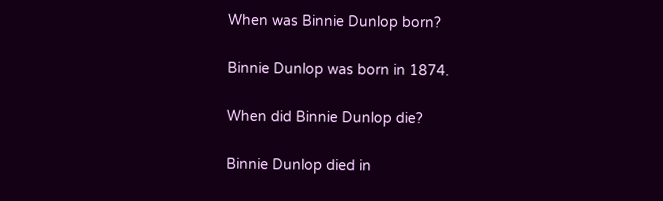When was Binnie Dunlop born?

Binnie Dunlop was born in 1874.

When did Binnie Dunlop die?

Binnie Dunlop died in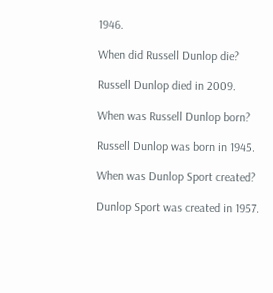1946.

When did Russell Dunlop die?

Russell Dunlop died in 2009.

When was Russell Dunlop born?

Russell Dunlop was born in 1945.

When was Dunlop Sport created?

Dunlop Sport was created in 1957.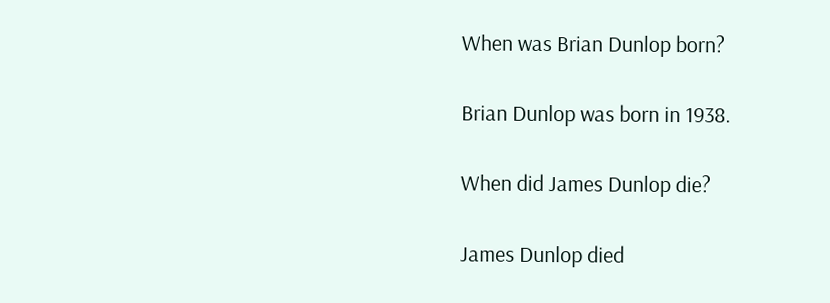When was Brian Dunlop born?

Brian Dunlop was born in 1938.

When did James Dunlop die?

James Dunlop died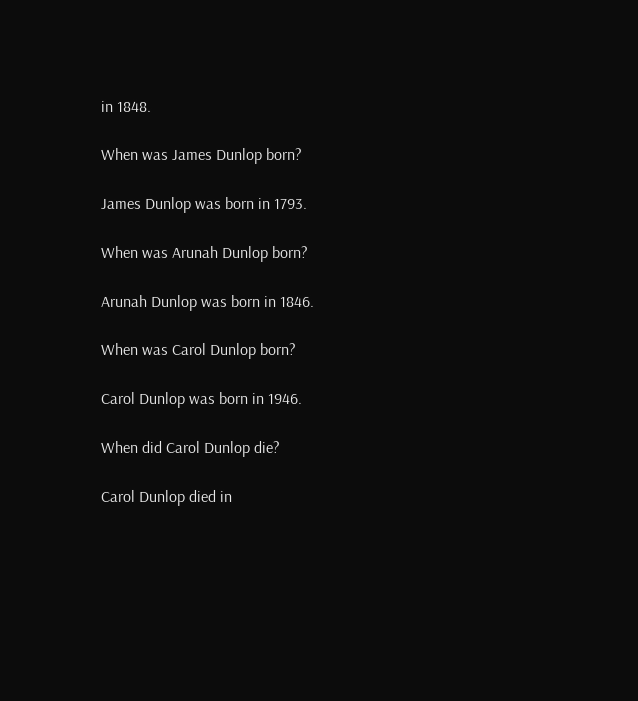in 1848.

When was James Dunlop born?

James Dunlop was born in 1793.

When was Arunah Dunlop born?

Arunah Dunlop was born in 1846.

When was Carol Dunlop born?

Carol Dunlop was born in 1946.

When did Carol Dunlop die?

Carol Dunlop died in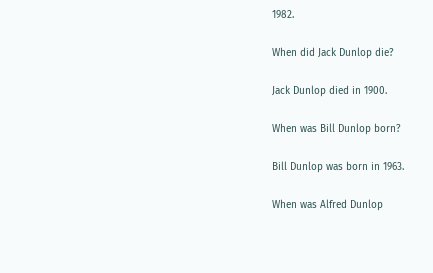1982.

When did Jack Dunlop die?

Jack Dunlop died in 1900.

When was Bill Dunlop born?

Bill Dunlop was born in 1963.

When was Alfred Dunlop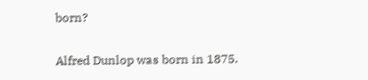born?

Alfred Dunlop was born in 1875.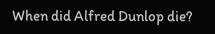When did Alfred Dunlop die?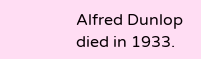Alfred Dunlop died in 1933.